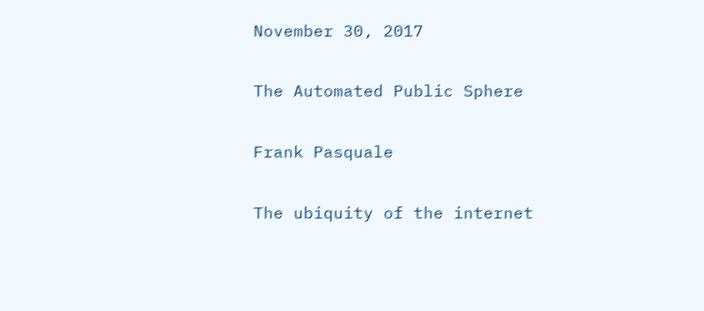November 30, 2017

The Automated Public Sphere

Frank Pasquale

The ubiquity of the internet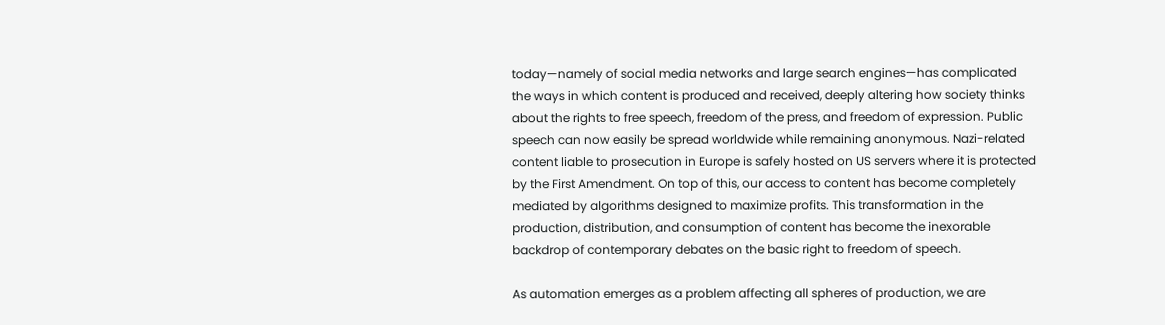today—namely of social media networks and large search engines—has complicated the ways in which content is produced and received, deeply altering how society thinks about the rights to free speech, freedom of the press, and freedom of expression. Public speech can now easily be spread worldwide while remaining anonymous. Nazi-related content liable to prosecution in Europe is safely hosted on US servers where it is protected by the First Amendment. On top of this, our access to content has become completely mediated by algorithms designed to maximize profits. This transformation in the production, distribution, and consumption of content has become the inexorable backdrop of contemporary debates on the basic right to freedom of speech.

As automation emerges as a problem affecting all spheres of production, we are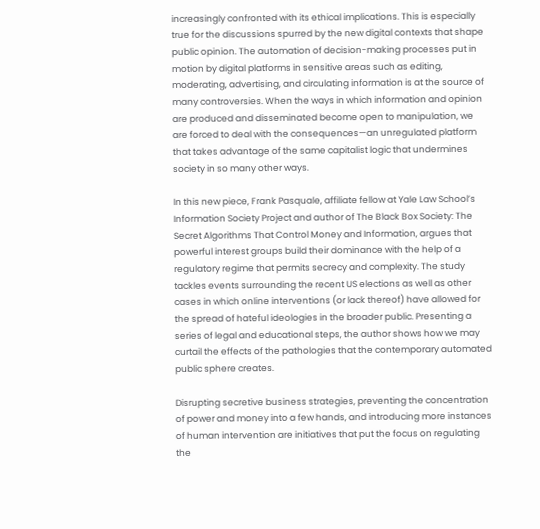increasingly confronted with its ethical implications. This is especially true for the discussions spurred by the new digital contexts that shape public opinion. The automation of decision-making processes put in motion by digital platforms in sensitive areas such as editing, moderating, advertising, and circulating information is at the source of many controversies. When the ways in which information and opinion are produced and disseminated become open to manipulation, we are forced to deal with the consequences—an unregulated platform that takes advantage of the same capitalist logic that undermines society in so many other ways.

In this new piece, Frank Pasquale, affiliate fellow at Yale Law School’s Information Society Project and author of The Black Box Society: The Secret Algorithms That Control Money and Information, argues that powerful interest groups build their dominance with the help of a regulatory regime that permits secrecy and complexity. The study tackles events surrounding the recent US elections as well as other cases in which online interventions (or lack thereof) have allowed for the spread of hateful ideologies in the broader public. Presenting a series of legal and educational steps, the author shows how we may curtail the effects of the pathologies that the contemporary automated public sphere creates.

Disrupting secretive business strategies, preventing the concentration of power and money into a few hands, and introducing more instances of human intervention are initiatives that put the focus on regulating the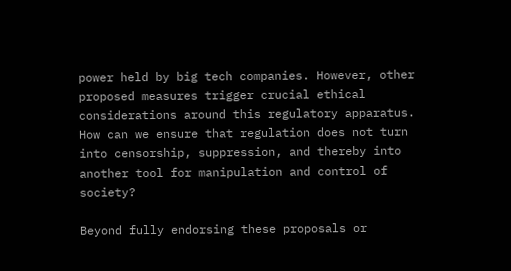power held by big tech companies. However, other proposed measures trigger crucial ethical considerations around this regulatory apparatus. How can we ensure that regulation does not turn into censorship, suppression, and thereby into another tool for manipulation and control of society?

Beyond fully endorsing these proposals or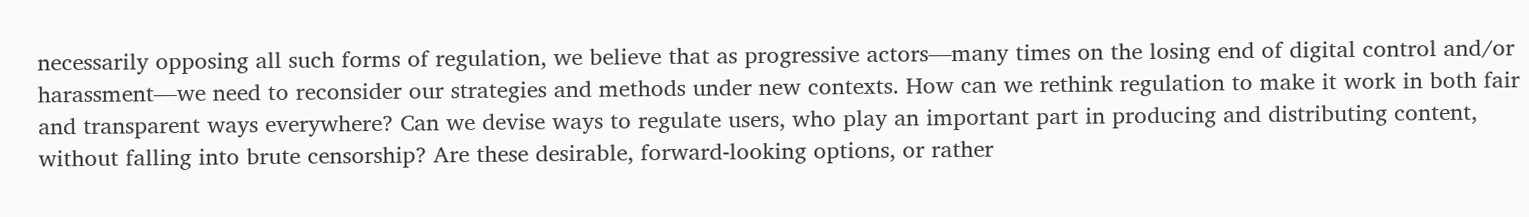necessarily opposing all such forms of regulation, we believe that as progressive actors—many times on the losing end of digital control and/or harassment—we need to reconsider our strategies and methods under new contexts. How can we rethink regulation to make it work in both fair and transparent ways everywhere? Can we devise ways to regulate users, who play an important part in producing and distributing content, without falling into brute censorship? Are these desirable, forward-looking options, or rather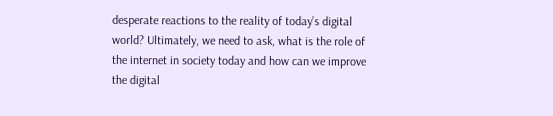desperate reactions to the reality of today’s digital world? Ultimately, we need to ask, what is the role of the internet in society today and how can we improve the digital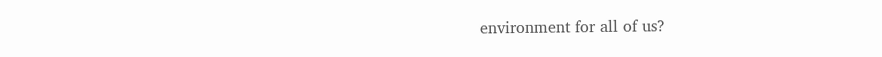environment for all of us?